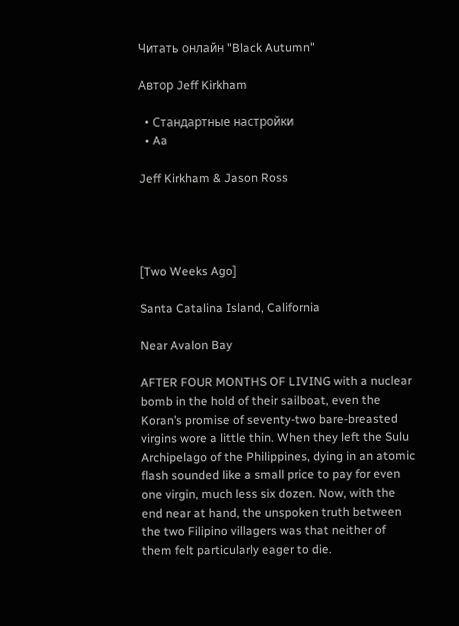Читать онлайн "Black Autumn"

Автор Jeff Kirkham

  • Стандартные настройки
  • Aa

Jeff Kirkham & Jason Ross




[Two Weeks Ago]

Santa Catalina Island, California

Near Avalon Bay

AFTER FOUR MONTHS OF LIVING with a nuclear bomb in the hold of their sailboat, even the Koran’s promise of seventy-two bare-breasted virgins wore a little thin. When they left the Sulu Archipelago of the Philippines, dying in an atomic flash sounded like a small price to pay for even one virgin, much less six dozen. Now, with the end near at hand, the unspoken truth between the two Filipino villagers was that neither of them felt particularly eager to die.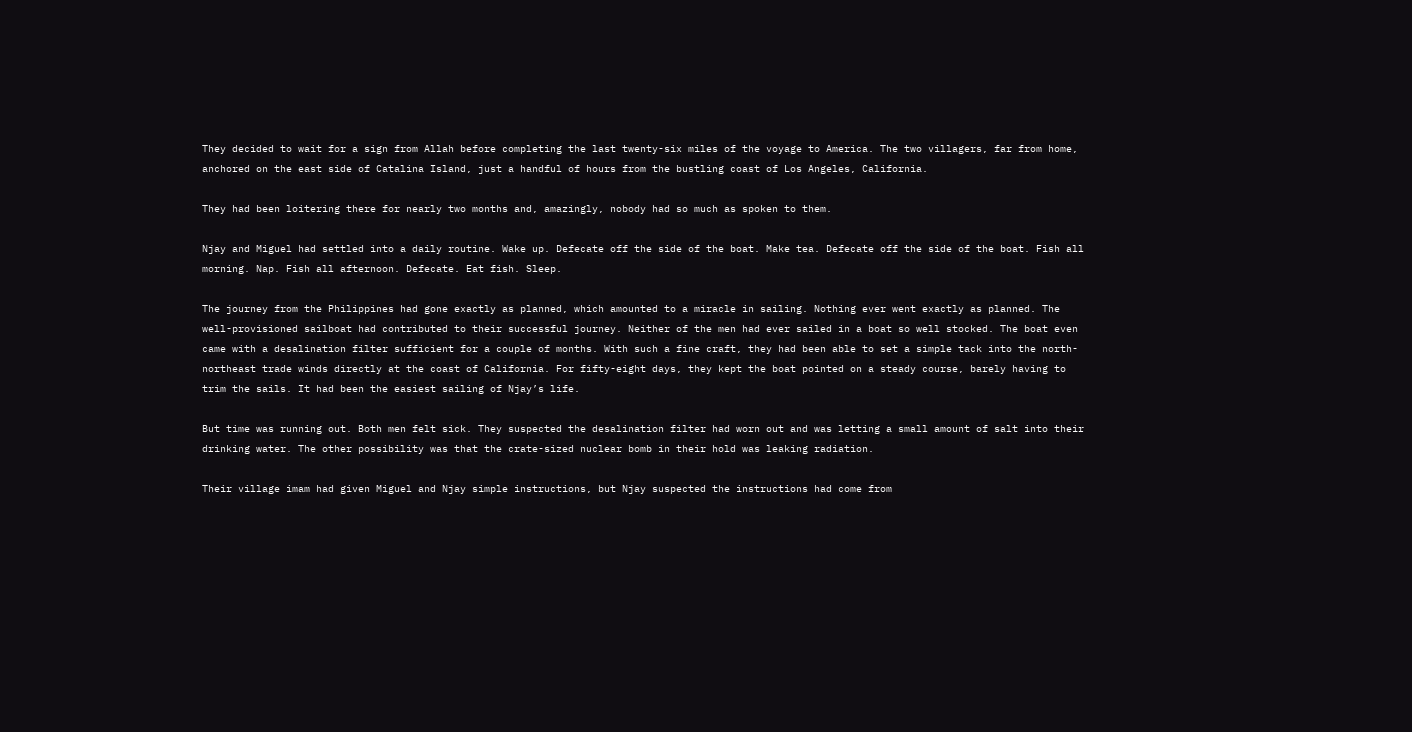They decided to wait for a sign from Allah before completing the last twenty-six miles of the voyage to America. The two villagers, far from home, anchored on the east side of Catalina Island, just a handful of hours from the bustling coast of Los Angeles, California.

They had been loitering there for nearly two months and, amazingly, nobody had so much as spoken to them.

Njay and Miguel had settled into a daily routine. Wake up. Defecate off the side of the boat. Make tea. Defecate off the side of the boat. Fish all morning. Nap. Fish all afternoon. Defecate. Eat fish. Sleep.

The journey from the Philippines had gone exactly as planned, which amounted to a miracle in sailing. Nothing ever went exactly as planned. The well-provisioned sailboat had contributed to their successful journey. Neither of the men had ever sailed in a boat so well stocked. The boat even came with a desalination filter sufficient for a couple of months. With such a fine craft, they had been able to set a simple tack into the north-northeast trade winds directly at the coast of California. For fifty-eight days, they kept the boat pointed on a steady course, barely having to trim the sails. It had been the easiest sailing of Njay’s life.

But time was running out. Both men felt sick. They suspected the desalination filter had worn out and was letting a small amount of salt into their drinking water. The other possibility was that the crate-sized nuclear bomb in their hold was leaking radiation.

Their village imam had given Miguel and Njay simple instructions, but Njay suspected the instructions had come from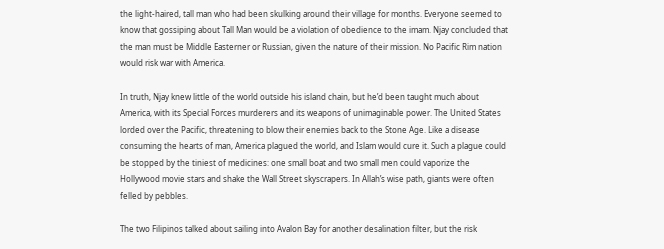the light-haired, tall man who had been skulking around their village for months. Everyone seemed to know that gossiping about Tall Man would be a violation of obedience to the imam. Njay concluded that the man must be Middle Easterner or Russian, given the nature of their mission. No Pacific Rim nation would risk war with America.

In truth, Njay knew little of the world outside his island chain, but he’d been taught much about America, with its Special Forces murderers and its weapons of unimaginable power. The United States lorded over the Pacific, threatening to blow their enemies back to the Stone Age. Like a disease consuming the hearts of man, America plagued the world, and Islam would cure it. Such a plague could be stopped by the tiniest of medicines: one small boat and two small men could vaporize the Hollywood movie stars and shake the Wall Street skyscrapers. In Allah’s wise path, giants were often felled by pebbles.

The two Filipinos talked about sailing into Avalon Bay for another desalination filter, but the risk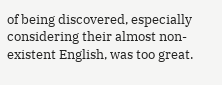of being discovered, especially considering their almost non-existent English, was too great.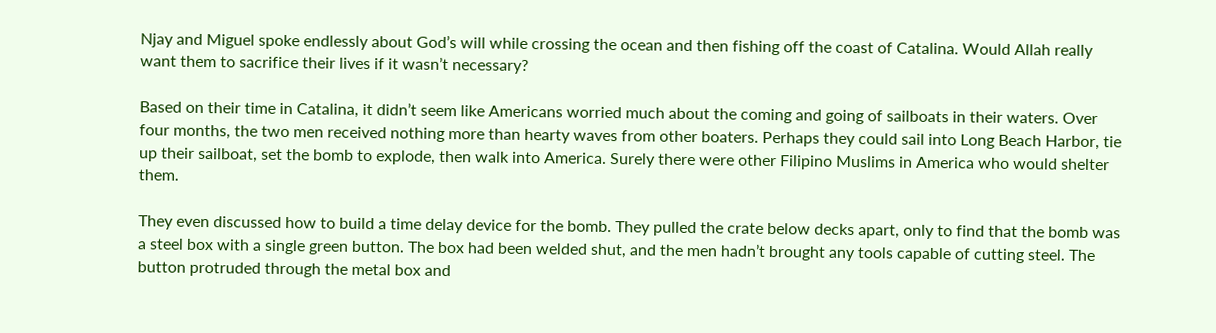Njay and Miguel spoke endlessly about God’s will while crossing the ocean and then fishing off the coast of Catalina. Would Allah really want them to sacrifice their lives if it wasn’t necessary?

Based on their time in Catalina, it didn’t seem like Americans worried much about the coming and going of sailboats in their waters. Over four months, the two men received nothing more than hearty waves from other boaters. Perhaps they could sail into Long Beach Harbor, tie up their sailboat, set the bomb to explode, then walk into America. Surely there were other Filipino Muslims in America who would shelter them.

They even discussed how to build a time delay device for the bomb. They pulled the crate below decks apart, only to find that the bomb was a steel box with a single green button. The box had been welded shut, and the men hadn’t brought any tools capable of cutting steel. The button protruded through the metal box and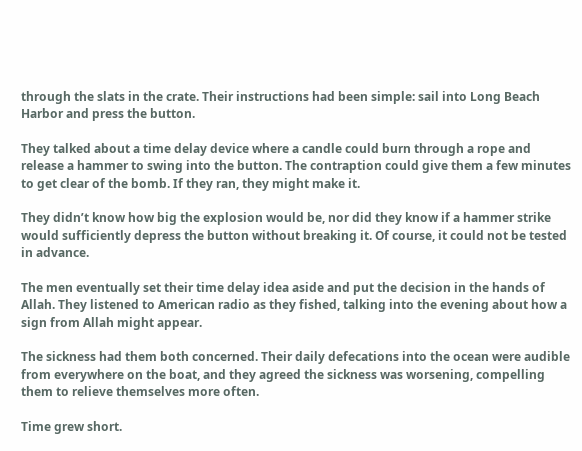through the slats in the crate. Their instructions had been simple: sail into Long Beach Harbor and press the button.

They talked about a time delay device where a candle could burn through a rope and release a hammer to swing into the button. The contraption could give them a few minutes to get clear of the bomb. If they ran, they might make it.

They didn’t know how big the explosion would be, nor did they know if a hammer strike would sufficiently depress the button without breaking it. Of course, it could not be tested in advance.

The men eventually set their time delay idea aside and put the decision in the hands of Allah. They listened to American radio as they fished, talking into the evening about how a sign from Allah might appear.

The sickness had them both concerned. Their daily defecations into the ocean were audible from everywhere on the boat, and they agreed the sickness was worsening, compelling them to relieve themselves more often.

Time grew short.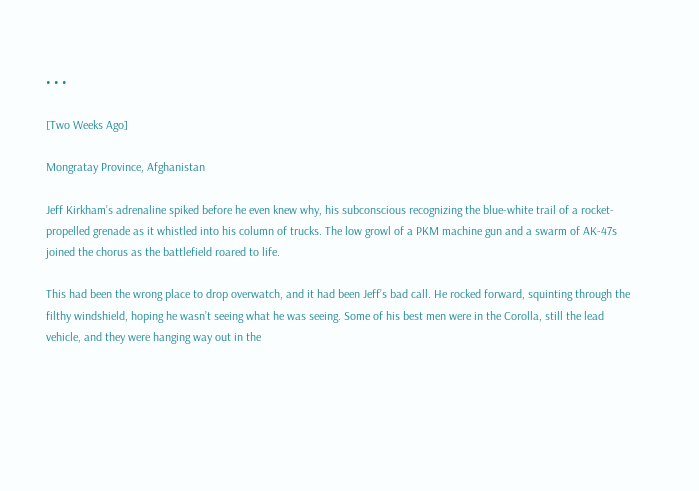• • •

[Two Weeks Ago]

Mongratay Province, Afghanistan

Jeff Kirkham’s adrenaline spiked before he even knew why, his subconscious recognizing the blue-white trail of a rocket-propelled grenade as it whistled into his column of trucks. The low growl of a PKM machine gun and a swarm of AK-47s joined the chorus as the battlefield roared to life.

This had been the wrong place to drop overwatch, and it had been Jeff’s bad call. He rocked forward, squinting through the filthy windshield, hoping he wasn’t seeing what he was seeing. Some of his best men were in the Corolla, still the lead vehicle, and they were hanging way out in the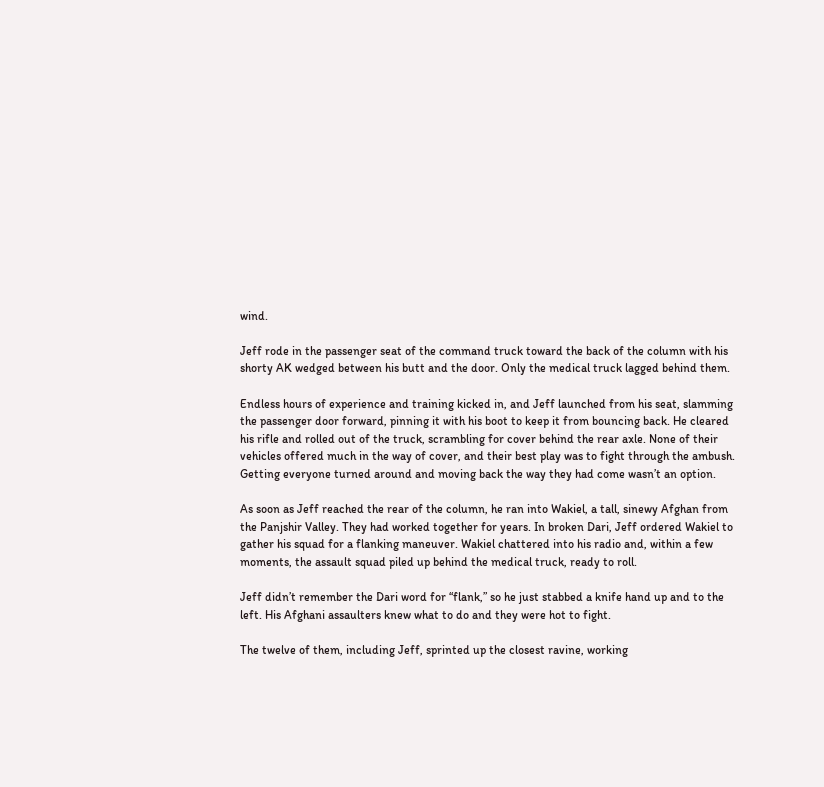wind.

Jeff rode in the passenger seat of the command truck toward the back of the column with his shorty AK wedged between his butt and the door. Only the medical truck lagged behind them.

Endless hours of experience and training kicked in, and Jeff launched from his seat, slamming the passenger door forward, pinning it with his boot to keep it from bouncing back. He cleared his rifle and rolled out of the truck, scrambling for cover behind the rear axle. None of their vehicles offered much in the way of cover, and their best play was to fight through the ambush. Getting everyone turned around and moving back the way they had come wasn’t an option.

As soon as Jeff reached the rear of the column, he ran into Wakiel, a tall, sinewy Afghan from the Panjshir Valley. They had worked together for years. In broken Dari, Jeff ordered Wakiel to gather his squad for a flanking maneuver. Wakiel chattered into his radio and, within a few moments, the assault squad piled up behind the medical truck, ready to roll.

Jeff didn’t remember the Dari word for “flank,” so he just stabbed a knife hand up and to the left. His Afghani assaulters knew what to do and they were hot to fight.

The twelve of them, including Jeff, sprinted up the closest ravine, working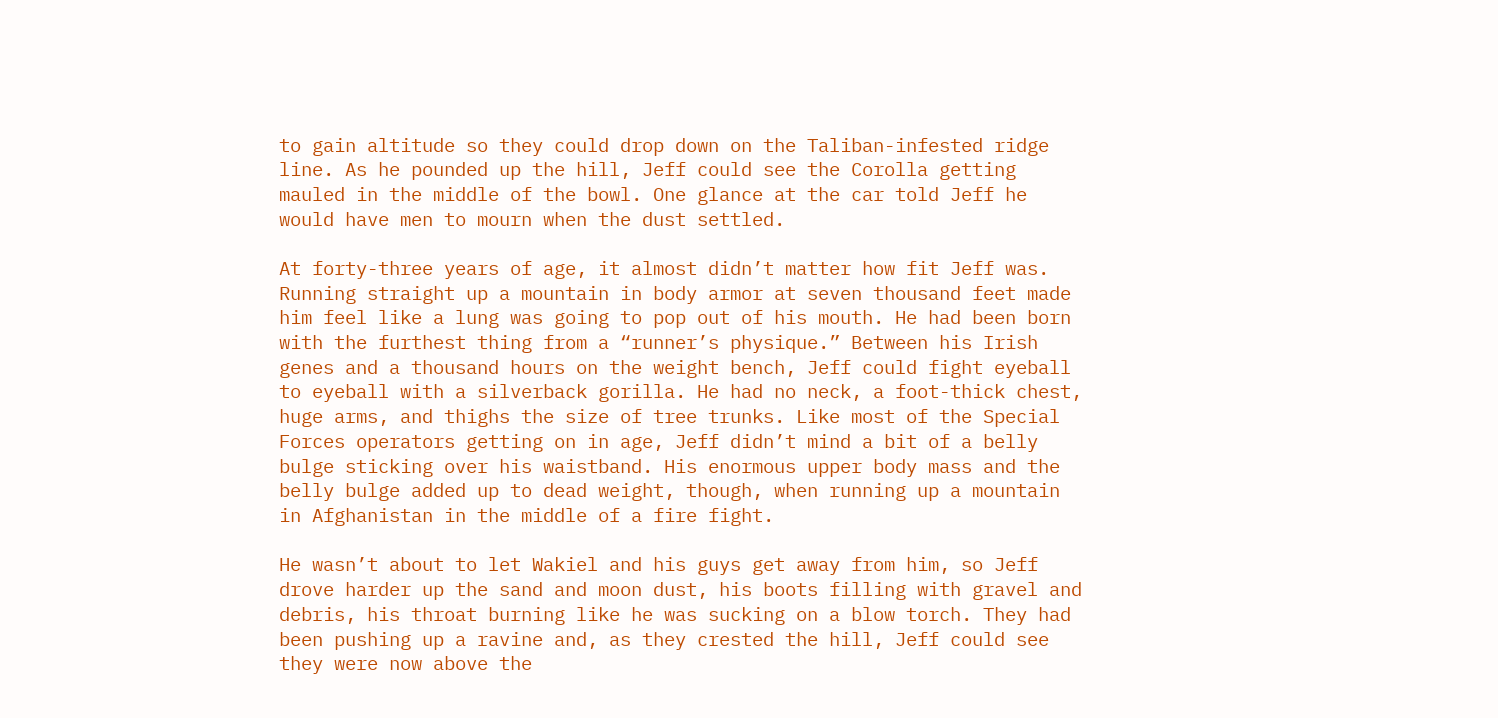to gain altitude so they could drop down on the Taliban-infested ridge line. As he pounded up the hill, Jeff could see the Corolla getting mauled in the middle of the bowl. One glance at the car told Jeff he would have men to mourn when the dust settled.

At forty-three years of age, it almost didn’t matter how fit Jeff was. Running straight up a mountain in body armor at seven thousand feet made him feel like a lung was going to pop out of his mouth. He had been born with the furthest thing from a “runner’s physique.” Between his Irish genes and a thousand hours on the weight bench, Jeff could fight eyeball to eyeball with a silverback gorilla. He had no neck, a foot-thick chest, huge arms, and thighs the size of tree trunks. Like most of the Special Forces operators getting on in age, Jeff didn’t mind a bit of a belly bulge sticking over his waistband. His enormous upper body mass and the belly bulge added up to dead weight, though, when running up a mountain in Afghanistan in the middle of a fire fight.

He wasn’t about to let Wakiel and his guys get away from him, so Jeff drove harder up the sand and moon dust, his boots filling with gravel and debris, his throat burning like he was sucking on a blow torch. They had been pushing up a ravine and, as they crested the hill, Jeff could see they were now above the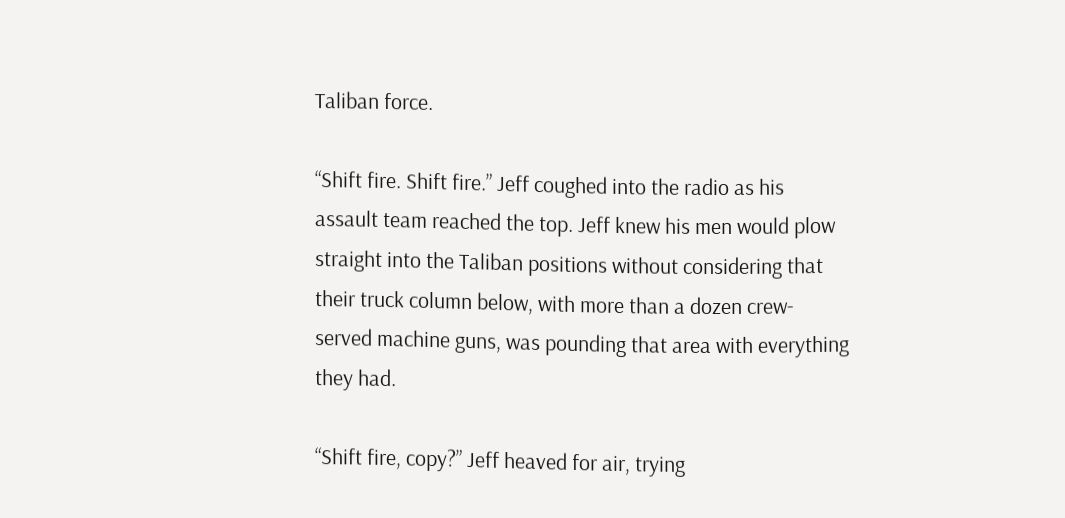Taliban force.

“Shift fire. Shift fire.” Jeff coughed into the radio as his assault team reached the top. Jeff knew his men would plow straight into the Taliban positions without considering that their truck column below, with more than a dozen crew-served machine guns, was pounding that area with everything they had.

“Shift fire, copy?” Jeff heaved for air, trying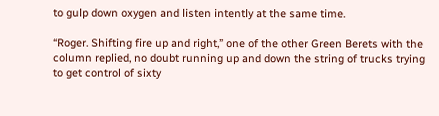to gulp down oxygen and listen intently at the same time.

“Roger. Shifting fire up and right,” one of the other Green Berets with the column replied, no doubt running up and down the string of trucks trying to get control of sixty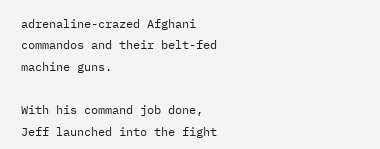adrenaline-crazed Afghani commandos and their belt-fed machine guns.

With his command job done, Jeff launched into the fight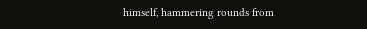himself, hammering rounds from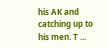his AK and catching up to his men. T ...